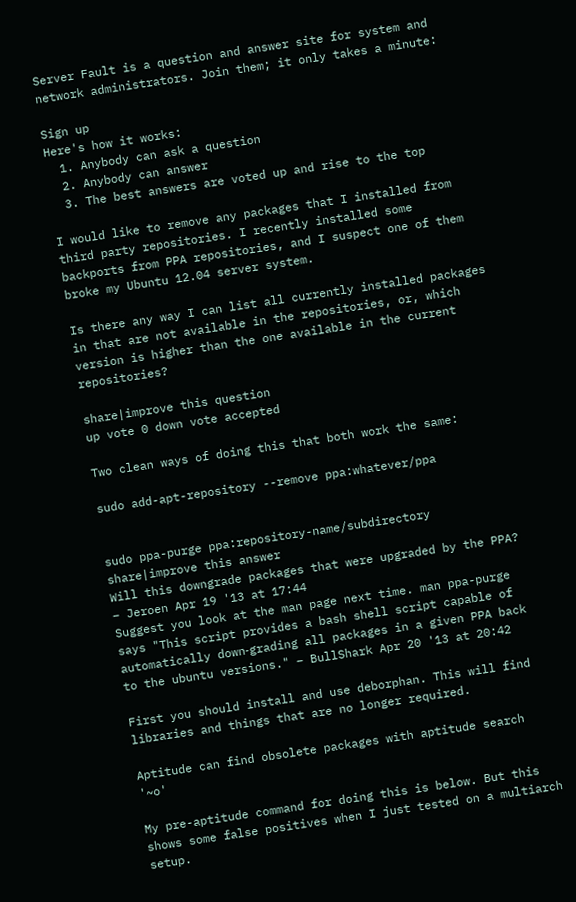Server Fault is a question and answer site for system and network administrators. Join them; it only takes a minute:

Sign up
Here's how it works:
  1. Anybody can ask a question
  2. Anybody can answer
  3. The best answers are voted up and rise to the top

I would like to remove any packages that I installed from third party repositories. I recently installed some backports from PPA repositories, and I suspect one of them broke my Ubuntu 12.04 server system.

Is there any way I can list all currently installed packages in that are not available in the repositories, or, which version is higher than the one available in the current repositories?

share|improve this question
up vote 0 down vote accepted

Two clean ways of doing this that both work the same:

sudo add-apt-repository --remove ppa:whatever/ppa


sudo ppa-purge ppa:repository-name/subdirectory
share|improve this answer
Will this downgrade packages that were upgraded by the PPA? – Jeroen Apr 19 '13 at 17:44
Suggest you look at the man page next time. man ppa-purge says "This script provides a bash shell script capable of automatically down‐grading all packages in a given PPA back to the ubuntu versions." – BullShark Apr 20 '13 at 20:42

First you should install and use deborphan. This will find libraries and things that are no longer required.

Aptitude can find obsolete packages with aptitude search '~o'

My pre-aptitude command for doing this is below. But this shows some false positives when I just tested on a multiarch setup.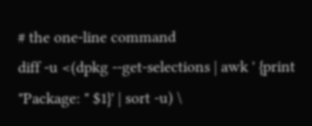# the one-line command
diff -u <(dpkg --get-selections | awk ' {print "Package: " $1}' | sort -u) \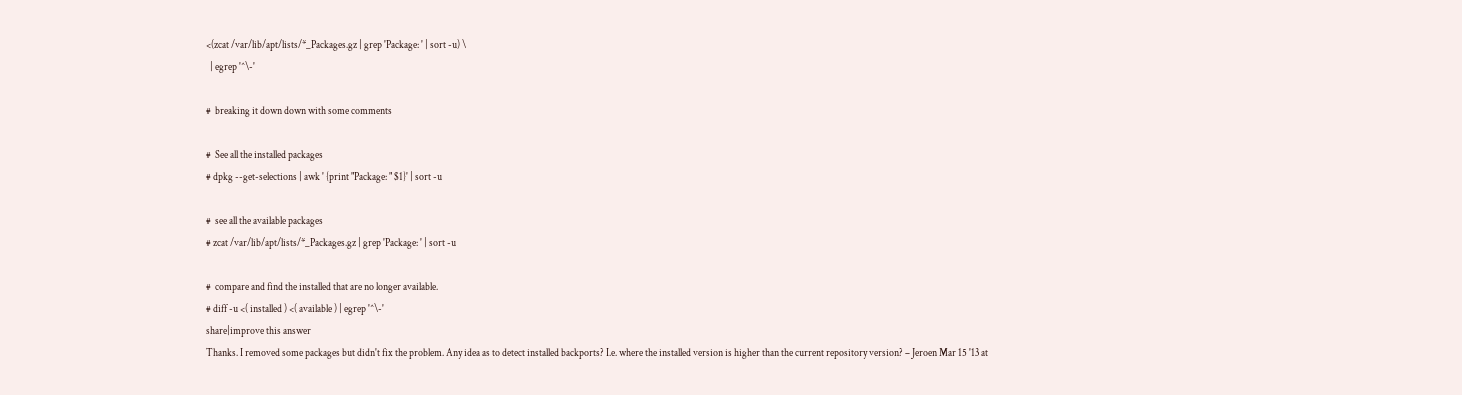<(zcat /var/lib/apt/lists/*_Packages.gz | grep 'Package: ' | sort -u) \
  | egrep '^\-'

#  breaking it down down with some comments

#  See all the installed packages
# dpkg --get-selections | awk ' {print "Package: " $1}' | sort -u

#  see all the available packages
# zcat /var/lib/apt/lists/*_Packages.gz | grep 'Package: ' | sort -u

#  compare and find the installed that are no longer available.
# diff -u <( installed ) <( available ) | egrep '^\-'
share|improve this answer
Thanks. I removed some packages but didn't fix the problem. Any idea as to detect installed backports? I.e. where the installed version is higher than the current repository version? – Jeroen Mar 15 '13 at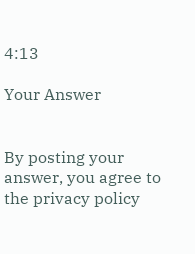4:13

Your Answer


By posting your answer, you agree to the privacy policy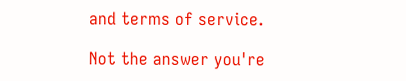and terms of service.

Not the answer you're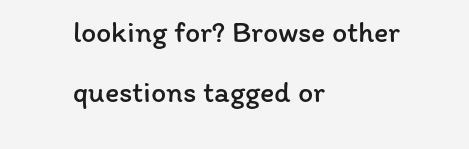looking for? Browse other questions tagged or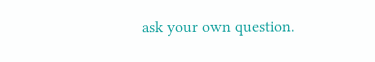ask your own question.